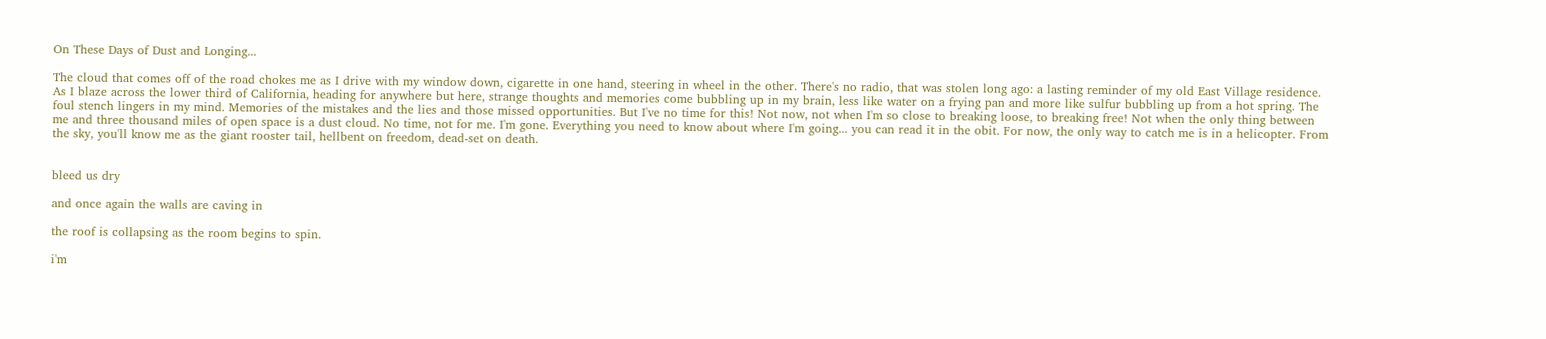On These Days of Dust and Longing...

The cloud that comes off of the road chokes me as I drive with my window down, cigarette in one hand, steering in wheel in the other. There's no radio, that was stolen long ago: a lasting reminder of my old East Village residence. As I blaze across the lower third of California, heading for anywhere but here, strange thoughts and memories come bubbling up in my brain, less like water on a frying pan and more like sulfur bubbling up from a hot spring. The foul stench lingers in my mind. Memories of the mistakes and the lies and those missed opportunities. But I've no time for this! Not now, not when I'm so close to breaking loose, to breaking free! Not when the only thing between me and three thousand miles of open space is a dust cloud. No time, not for me. I'm gone. Everything you need to know about where I'm going... you can read it in the obit. For now, the only way to catch me is in a helicopter. From the sky, you'll know me as the giant rooster tail, hellbent on freedom, dead-set on death.


bleed us dry

and once again the walls are caving in

the roof is collapsing as the room begins to spin.

i'm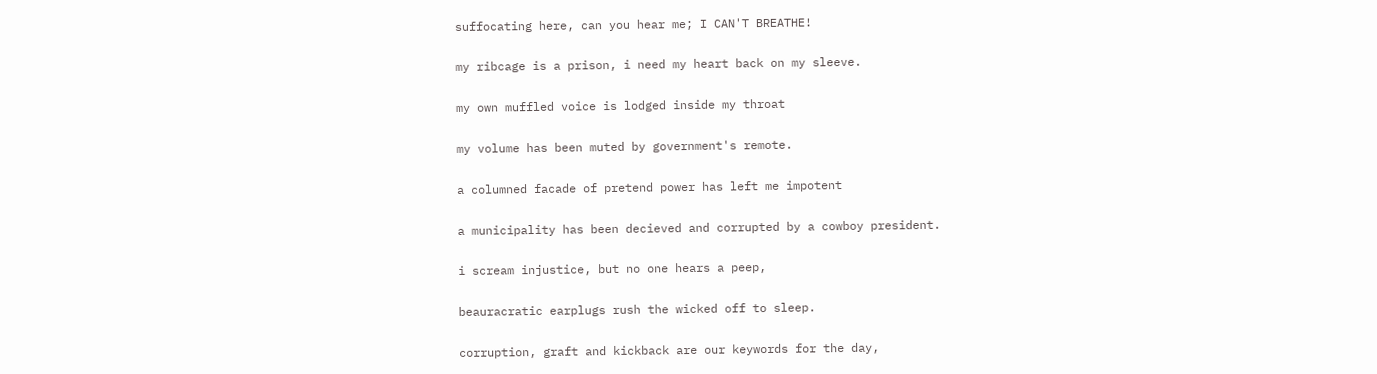suffocating here, can you hear me; I CAN'T BREATHE!

my ribcage is a prison, i need my heart back on my sleeve.

my own muffled voice is lodged inside my throat

my volume has been muted by government's remote.

a columned facade of pretend power has left me impotent

a municipality has been decieved and corrupted by a cowboy president.

i scream injustice, but no one hears a peep,

beauracratic earplugs rush the wicked off to sleep.

corruption, graft and kickback are our keywords for the day,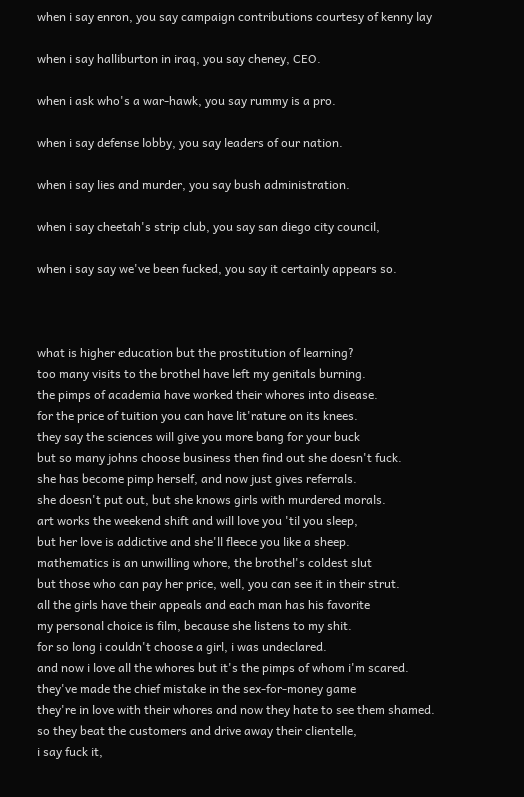when i say enron, you say campaign contributions courtesy of kenny lay

when i say halliburton in iraq, you say cheney, CEO.

when i ask who's a war-hawk, you say rummy is a pro.

when i say defense lobby, you say leaders of our nation.

when i say lies and murder, you say bush administration.

when i say cheetah's strip club, you say san diego city council,

when i say say we've been fucked, you say it certainly appears so.



what is higher education but the prostitution of learning?
too many visits to the brothel have left my genitals burning.
the pimps of academia have worked their whores into disease.
for the price of tuition you can have lit'rature on its knees.
they say the sciences will give you more bang for your buck
but so many johns choose business then find out she doesn't fuck.
she has become pimp herself, and now just gives referrals.
she doesn't put out, but she knows girls with murdered morals.
art works the weekend shift and will love you 'til you sleep,
but her love is addictive and she'll fleece you like a sheep.
mathematics is an unwilling whore, the brothel's coldest slut
but those who can pay her price, well, you can see it in their strut.
all the girls have their appeals and each man has his favorite
my personal choice is film, because she listens to my shit.
for so long i couldn't choose a girl, i was undeclared.
and now i love all the whores but it's the pimps of whom i'm scared.
they've made the chief mistake in the sex-for-money game
they're in love with their whores and now they hate to see them shamed.
so they beat the customers and drive away their clientelle,
i say fuck it,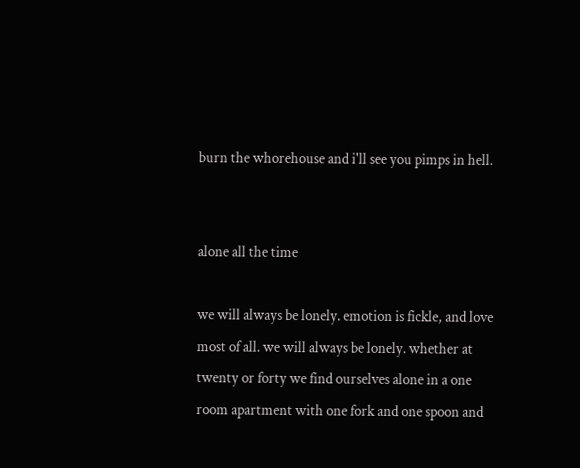burn the whorehouse and i'll see you pimps in hell.


alone all the time

we will always be lonely. emotion is fickle, and love most of all. we will always be lonely. whether at twenty or forty we find ourselves alone in a one room apartment with one fork and one spoon and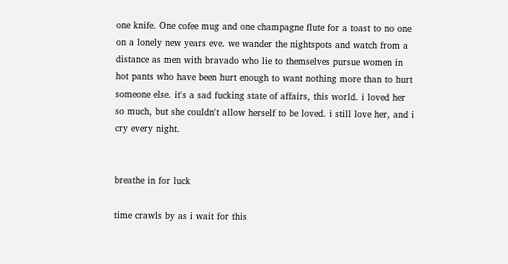one knife. One cofee mug and one champagne flute for a toast to no one on a lonely new years eve. we wander the nightspots and watch from a distance as men with bravado who lie to themselves pursue women in hot pants who have been hurt enough to want nothing more than to hurt someone else. it's a sad fucking state of affairs, this world. i loved her so much, but she couldn't allow herself to be loved. i still love her, and i cry every night.


breathe in for luck

time crawls by as i wait for this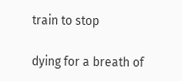train to stop

dying for a breath of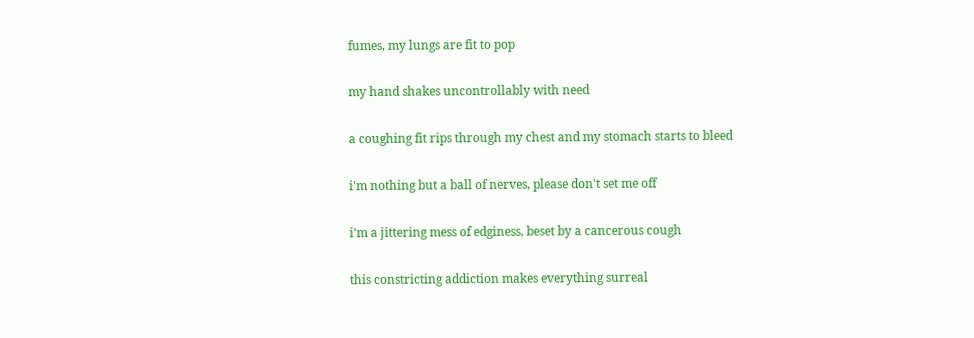fumes, my lungs are fit to pop

my hand shakes uncontrollably with need

a coughing fit rips through my chest and my stomach starts to bleed

i'm nothing but a ball of nerves, please don't set me off

i'm a jittering mess of edginess, beset by a cancerous cough

this constricting addiction makes everything surreal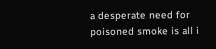a desperate need for poisoned smoke is all i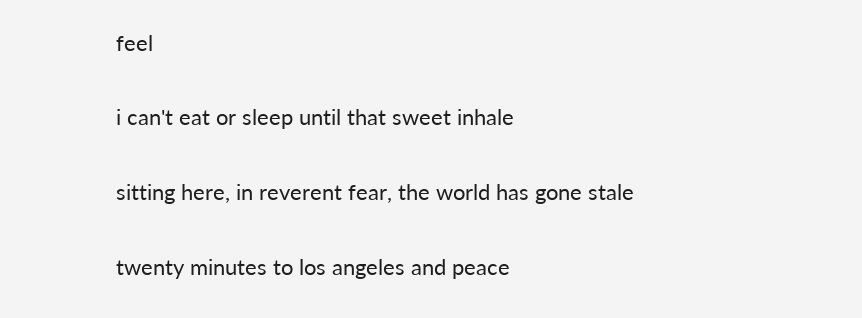feel

i can't eat or sleep until that sweet inhale

sitting here, in reverent fear, the world has gone stale

twenty minutes to los angeles and peace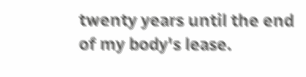twenty years until the end of my body's lease.